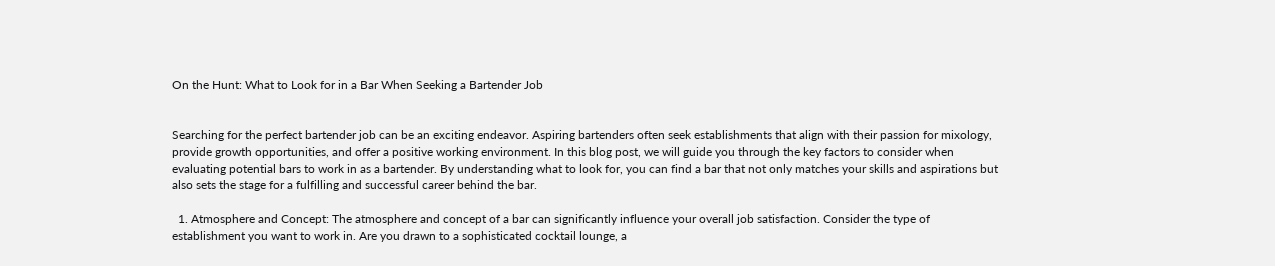On the Hunt: What to Look for in a Bar When Seeking a Bartender Job


Searching for the perfect bartender job can be an exciting endeavor. Aspiring bartenders often seek establishments that align with their passion for mixology, provide growth opportunities, and offer a positive working environment. In this blog post, we will guide you through the key factors to consider when evaluating potential bars to work in as a bartender. By understanding what to look for, you can find a bar that not only matches your skills and aspirations but also sets the stage for a fulfilling and successful career behind the bar.

  1. Atmosphere and Concept: The atmosphere and concept of a bar can significantly influence your overall job satisfaction. Consider the type of establishment you want to work in. Are you drawn to a sophisticated cocktail lounge, a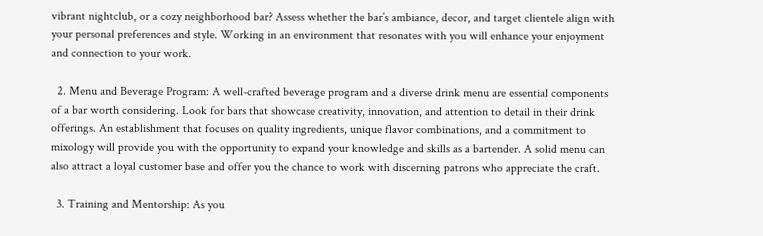vibrant nightclub, or a cozy neighborhood bar? Assess whether the bar’s ambiance, decor, and target clientele align with your personal preferences and style. Working in an environment that resonates with you will enhance your enjoyment and connection to your work.

  2. Menu and Beverage Program: A well-crafted beverage program and a diverse drink menu are essential components of a bar worth considering. Look for bars that showcase creativity, innovation, and attention to detail in their drink offerings. An establishment that focuses on quality ingredients, unique flavor combinations, and a commitment to mixology will provide you with the opportunity to expand your knowledge and skills as a bartender. A solid menu can also attract a loyal customer base and offer you the chance to work with discerning patrons who appreciate the craft.

  3. Training and Mentorship: As you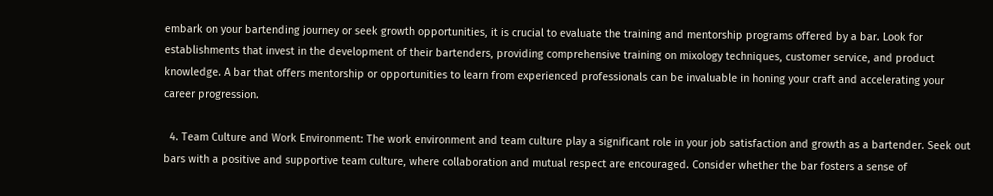embark on your bartending journey or seek growth opportunities, it is crucial to evaluate the training and mentorship programs offered by a bar. Look for establishments that invest in the development of their bartenders, providing comprehensive training on mixology techniques, customer service, and product knowledge. A bar that offers mentorship or opportunities to learn from experienced professionals can be invaluable in honing your craft and accelerating your career progression.

  4. Team Culture and Work Environment: The work environment and team culture play a significant role in your job satisfaction and growth as a bartender. Seek out bars with a positive and supportive team culture, where collaboration and mutual respect are encouraged. Consider whether the bar fosters a sense of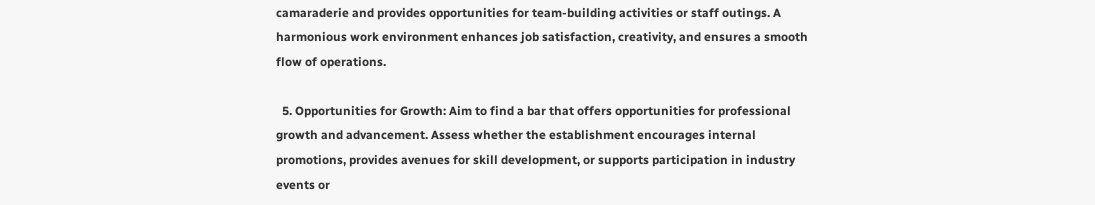camaraderie and provides opportunities for team-building activities or staff outings. A harmonious work environment enhances job satisfaction, creativity, and ensures a smooth flow of operations.

  5. Opportunities for Growth: Aim to find a bar that offers opportunities for professional growth and advancement. Assess whether the establishment encourages internal promotions, provides avenues for skill development, or supports participation in industry events or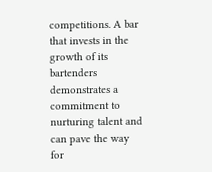competitions. A bar that invests in the growth of its bartenders demonstrates a commitment to nurturing talent and can pave the way for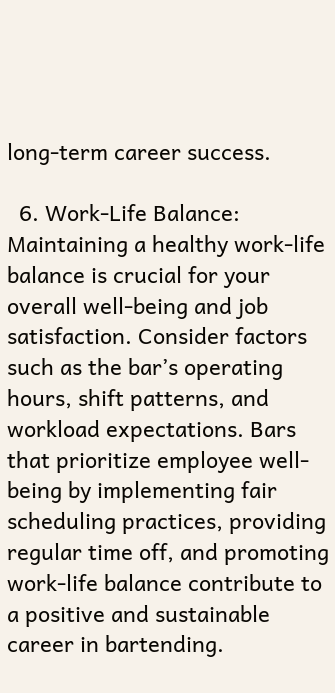long-term career success.

  6. Work-Life Balance: Maintaining a healthy work-life balance is crucial for your overall well-being and job satisfaction. Consider factors such as the bar’s operating hours, shift patterns, and workload expectations. Bars that prioritize employee well-being by implementing fair scheduling practices, providing regular time off, and promoting work-life balance contribute to a positive and sustainable career in bartending.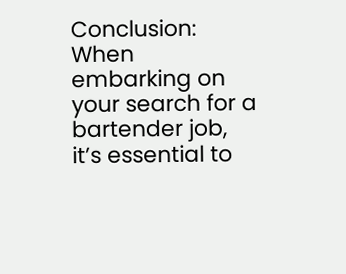Conclusion: When embarking on your search for a bartender job, it’s essential to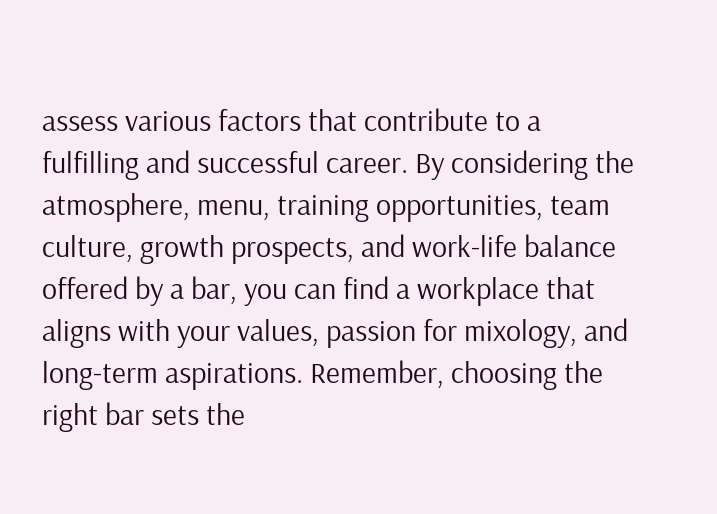assess various factors that contribute to a fulfilling and successful career. By considering the atmosphere, menu, training opportunities, team culture, growth prospects, and work-life balance offered by a bar, you can find a workplace that aligns with your values, passion for mixology, and long-term aspirations. Remember, choosing the right bar sets the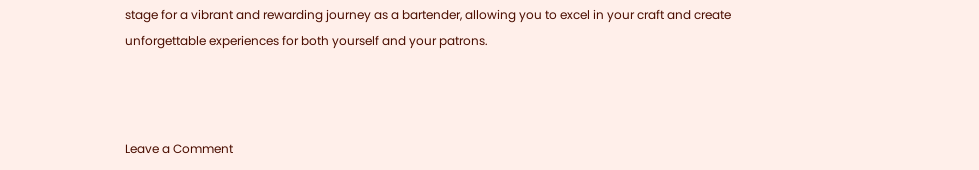stage for a vibrant and rewarding journey as a bartender, allowing you to excel in your craft and create unforgettable experiences for both yourself and your patrons.



Leave a Comment